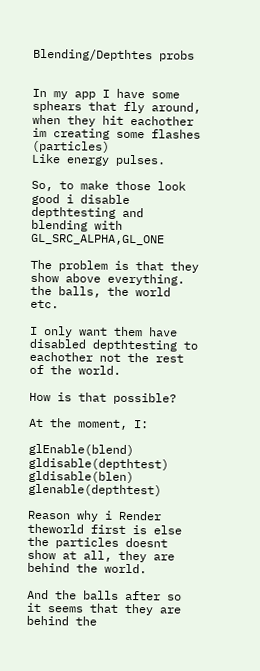Blending/Depthtes probs


In my app I have some sphears that fly around, when they hit eachother im creating some flashes (particles)
Like energy pulses.

So, to make those look good i disable depthtesting and blending with GL_SRC_ALPHA,GL_ONE

The problem is that they show above everything. the balls, the world etc.

I only want them have disabled depthtesting to eachother not the rest of the world.

How is that possible?

At the moment, I:

glEnable(blend) gldisable(depthtest)
gldisable(blen) glenable(depthtest)

Reason why i Render theworld first is else the particles doesnt show at all, they are behind the world.

And the balls after so it seems that they are behind the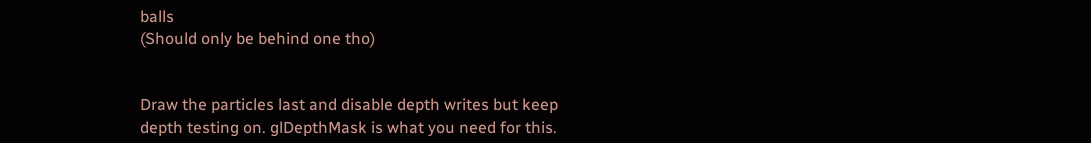balls
(Should only be behind one tho)


Draw the particles last and disable depth writes but keep depth testing on. glDepthMask is what you need for this.